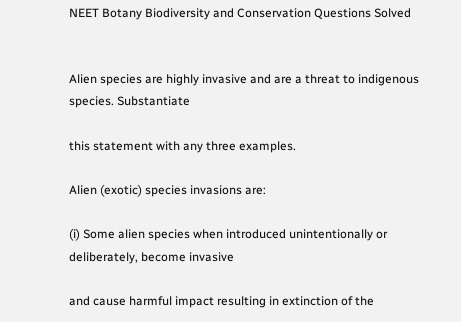NEET Botany Biodiversity and Conservation Questions Solved


Alien species are highly invasive and are a threat to indigenous species. Substantiate

this statement with any three examples.

Alien (exotic) species invasions are:

(i) Some alien species when introduced unintentionally or deliberately, become invasive

and cause harmful impact resulting in extinction of the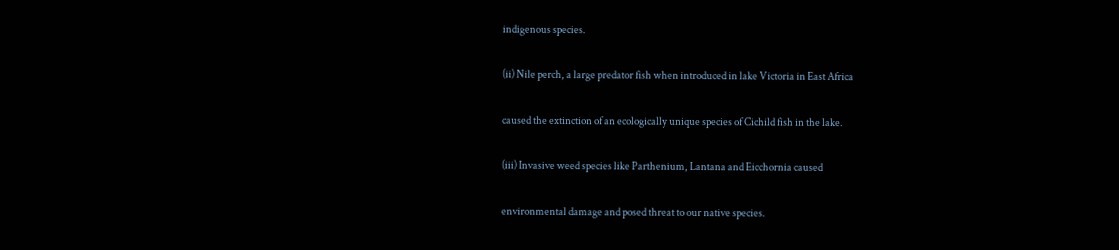indigenous species.

(ii) Nile perch, a large predator fish when introduced in lake Victoria in East Africa

caused the extinction of an ecologically unique species of Cichild fish in the lake.

(iii) Invasive weed species like Parthenium, Lantana and Eicchornia caused

environmental damage and posed threat to our native species.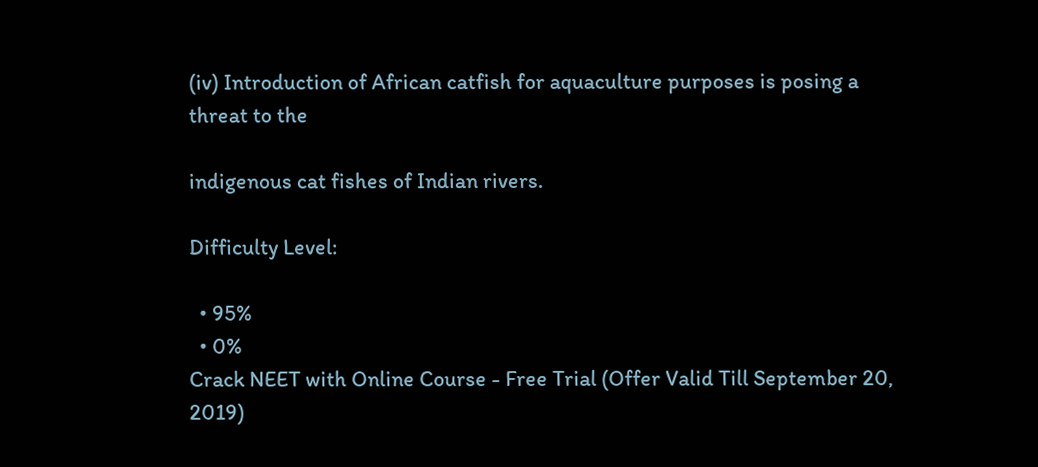(iv) Introduction of African catfish for aquaculture purposes is posing a threat to the

indigenous cat fishes of Indian rivers.

Difficulty Level:

  • 95%
  • 0%
Crack NEET with Online Course - Free Trial (Offer Valid Till September 20, 2019)